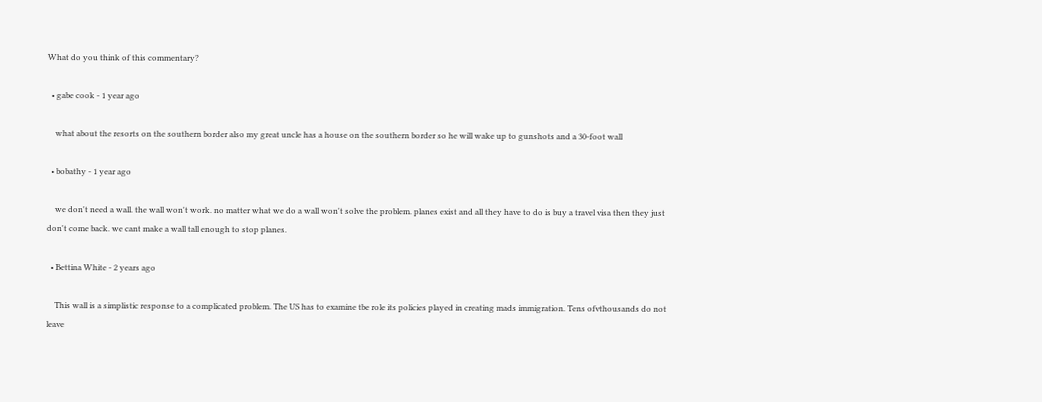What do you think of this commentary?

  • gabe cook - 1 year ago

    what about the resorts on the southern border also my great uncle has a house on the southern border so he will wake up to gunshots and a 30-foot wall

  • bobathy - 1 year ago

    we don't need a wall. the wall won't work. no matter what we do a wall won't solve the problem. planes exist and all they have to do is buy a travel visa then they just don't come back. we cant make a wall tall enough to stop planes.

  • Bettina White - 2 years ago

    This wall is a simplistic response to a complicated problem. The US has to examine tbe role its policies played in creating mads immigration. Tens ofvthousands do not leave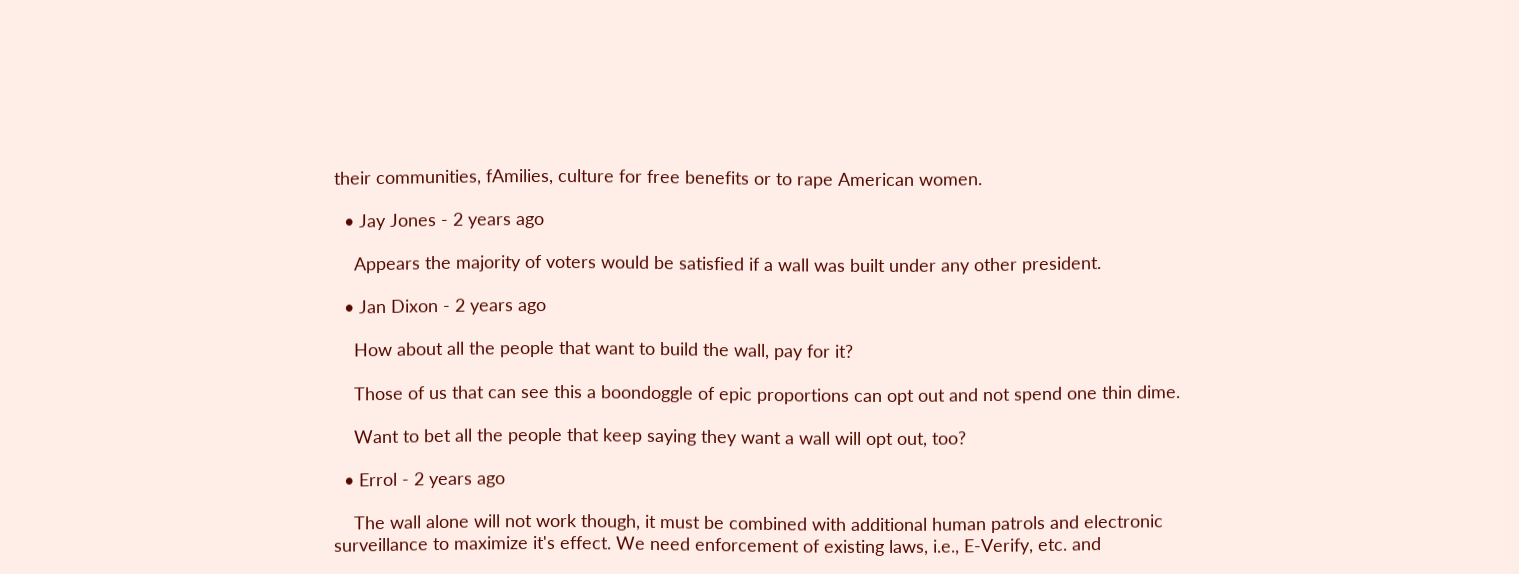their communities, fAmilies, culture for free benefits or to rape American women.

  • Jay Jones - 2 years ago

    Appears the majority of voters would be satisfied if a wall was built under any other president.

  • Jan Dixon - 2 years ago

    How about all the people that want to build the wall, pay for it?

    Those of us that can see this a boondoggle of epic proportions can opt out and not spend one thin dime.

    Want to bet all the people that keep saying they want a wall will opt out, too?

  • Errol - 2 years ago

    The wall alone will not work though, it must be combined with additional human patrols and electronic surveillance to maximize it's effect. We need enforcement of existing laws, i.e., E-Verify, etc. and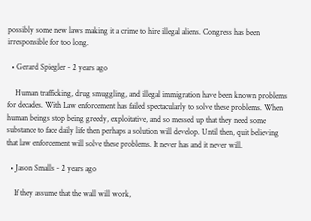possibly some new laws making it a crime to hire illegal aliens. Congress has been irresponsible for too long.

  • Gerard Spiegler - 2 years ago

    Human trafficking, drug smuggling, and illegal immigration have been known problems for decades. With Law enforcement has failed spectacularly to solve these problems. When human beings stop being greedy, exploitative, and so messed up that they need some substance to face daily life then perhaps a solution will develop. Until then, quit believing that law enforcement will solve these problems. It never has and it never will.

  • Jason Smalls - 2 years ago

    If they assume that the wall will work,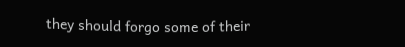they should forgo some of their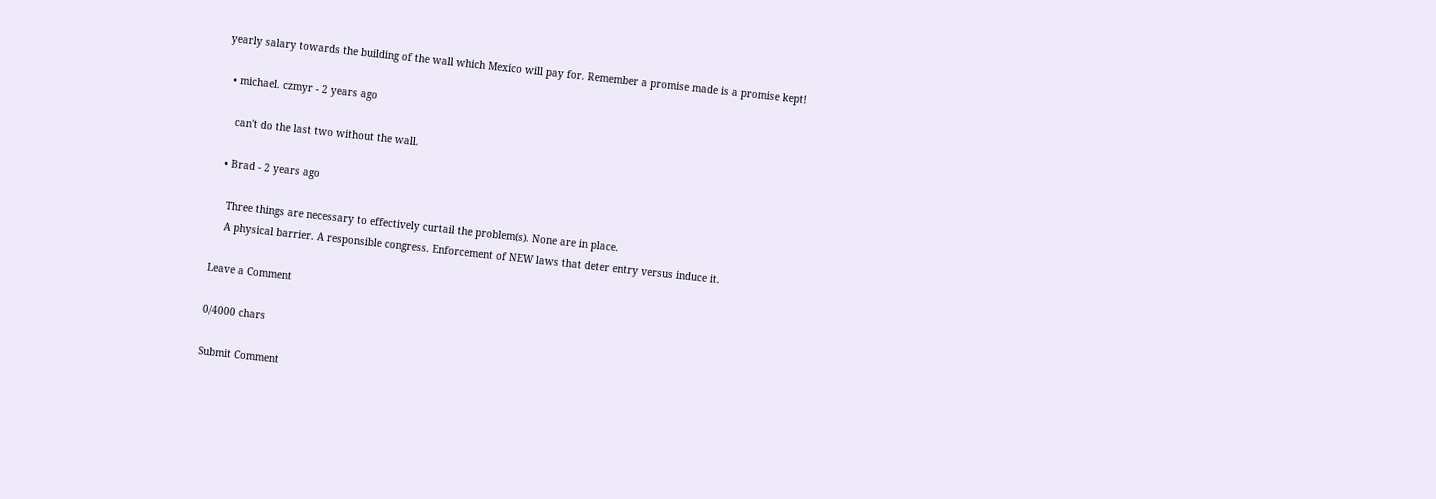yearly salary towards the building of the wall which Mexico will pay for. Remember a promise made is a promise kept!

  • michael. czmyr - 2 years ago

    can't do the last two without the wall.

  • Brad - 2 years ago

    Three things are necessary to effectively curtail the problem(s). None are in place.
    A physical barrier. A responsible congress. Enforcement of NEW laws that deter entry versus induce it.

Leave a Comment

0/4000 chars

Submit Comment